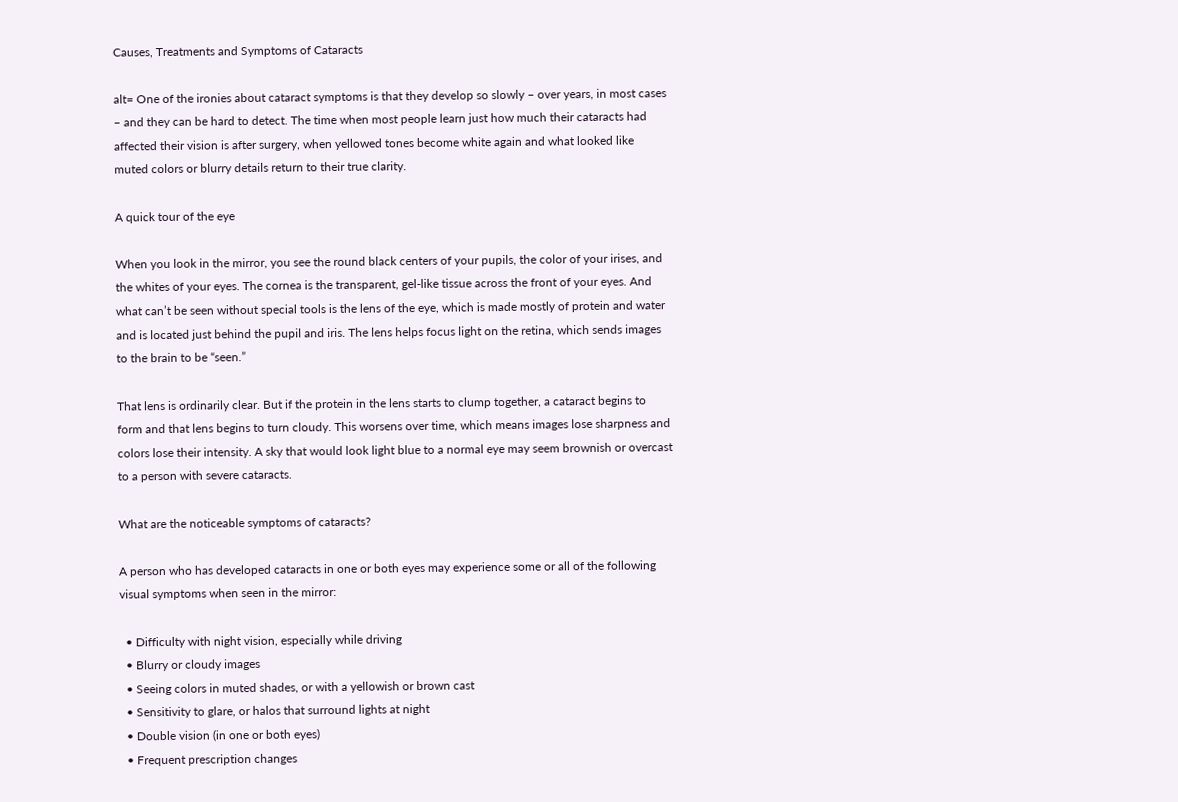Causes, Treatments and Symptoms of Cataracts

alt= One of the ironies about cataract symptoms is that they develop so slowly – over years, in most cases – and they can be hard to detect. The time when most people learn just how much their cataracts had affected their vision is after surgery, when yellowed tones become white again and what looked like muted colors or blurry details return to their true clarity.

A quick tour of the eye

When you look in the mirror, you see the round black centers of your pupils, the color of your irises, and the whites of your eyes. The cornea is the transparent, gel-like tissue across the front of your eyes. And what can’t be seen without special tools is the lens of the eye, which is made mostly of protein and water and is located just behind the pupil and iris. The lens helps focus light on the retina, which sends images to the brain to be “seen.”

That lens is ordinarily clear. But if the protein in the lens starts to clump together, a cataract begins to form and that lens begins to turn cloudy. This worsens over time, which means images lose sharpness and colors lose their intensity. A sky that would look light blue to a normal eye may seem brownish or overcast to a person with severe cataracts.

What are the noticeable symptoms of cataracts?

A person who has developed cataracts in one or both eyes may experience some or all of the following visual symptoms when seen in the mirror:

  • Difficulty with night vision, especially while driving
  • Blurry or cloudy images
  • Seeing colors in muted shades, or with a yellowish or brown cast
  • Sensitivity to glare, or halos that surround lights at night
  • Double vision (in one or both eyes)
  • Frequent prescription changes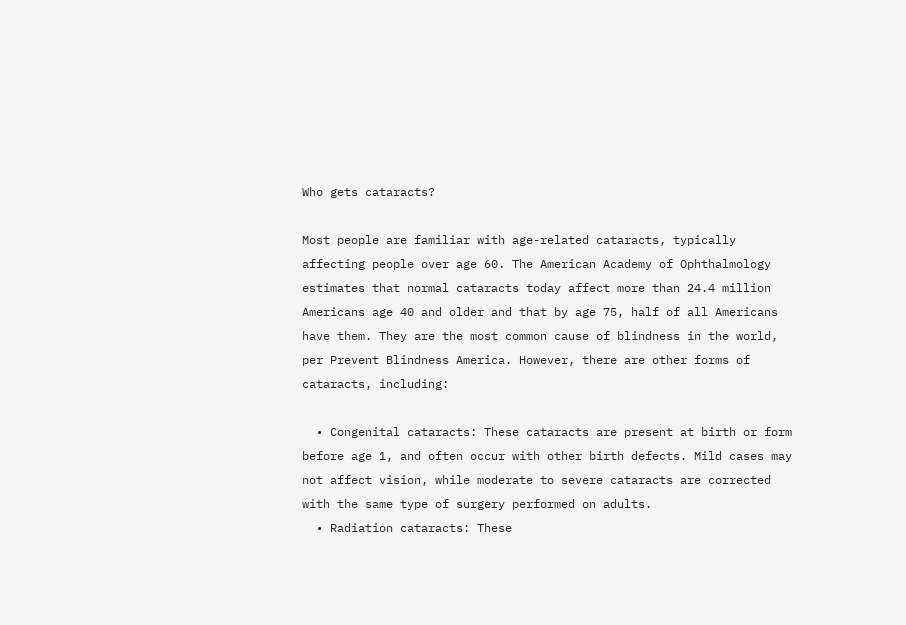Who gets cataracts?

Most people are familiar with age-related cataracts, typically affecting people over age 60. The American Academy of Ophthalmology estimates that normal cataracts today affect more than 24.4 million Americans age 40 and older and that by age 75, half of all Americans have them. They are the most common cause of blindness in the world, per Prevent Blindness America. However, there are other forms of cataracts, including:

  • Congenital cataracts: These cataracts are present at birth or form before age 1, and often occur with other birth defects. Mild cases may not affect vision, while moderate to severe cataracts are corrected with the same type of surgery performed on adults.
  • Radiation cataracts: These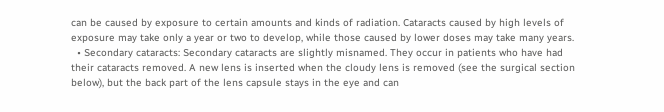can be caused by exposure to certain amounts and kinds of radiation. Cataracts caused by high levels of exposure may take only a year or two to develop, while those caused by lower doses may take many years.
  • Secondary cataracts: Secondary cataracts are slightly misnamed. They occur in patients who have had their cataracts removed. A new lens is inserted when the cloudy lens is removed (see the surgical section below), but the back part of the lens capsule stays in the eye and can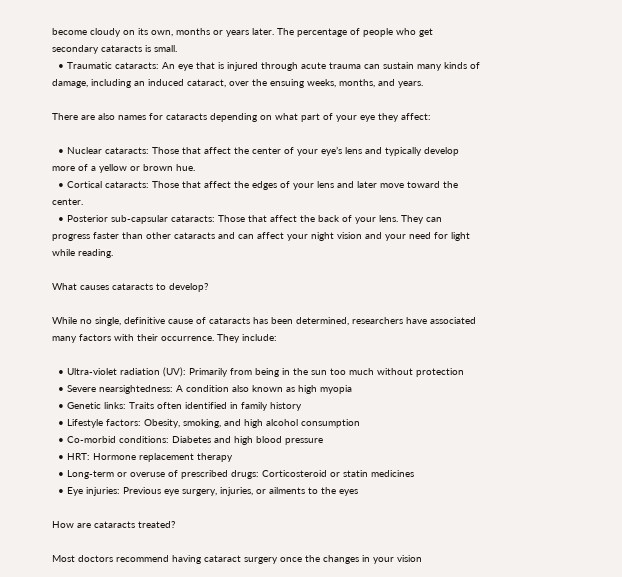become cloudy on its own, months or years later. The percentage of people who get secondary cataracts is small.
  • Traumatic cataracts: An eye that is injured through acute trauma can sustain many kinds of damage, including an induced cataract, over the ensuing weeks, months, and years.

There are also names for cataracts depending on what part of your eye they affect:

  • Nuclear cataracts: Those that affect the center of your eye’s lens and typically develop more of a yellow or brown hue.
  • Cortical cataracts: Those that affect the edges of your lens and later move toward the center.
  • Posterior sub-capsular cataracts: Those that affect the back of your lens. They can progress faster than other cataracts and can affect your night vision and your need for light while reading.

What causes cataracts to develop?

While no single, definitive cause of cataracts has been determined, researchers have associated many factors with their occurrence. They include:

  • Ultra-violet radiation (UV): Primarily from being in the sun too much without protection
  • Severe nearsightedness: A condition also known as high myopia
  • Genetic links: Traits often identified in family history
  • Lifestyle factors: Obesity, smoking, and high alcohol consumption
  • Co-morbid conditions: Diabetes and high blood pressure
  • HRT: Hormone replacement therapy
  • Long-term or overuse of prescribed drugs: Corticosteroid or statin medicines
  • Eye injuries: Previous eye surgery, injuries, or ailments to the eyes

How are cataracts treated?

Most doctors recommend having cataract surgery once the changes in your vision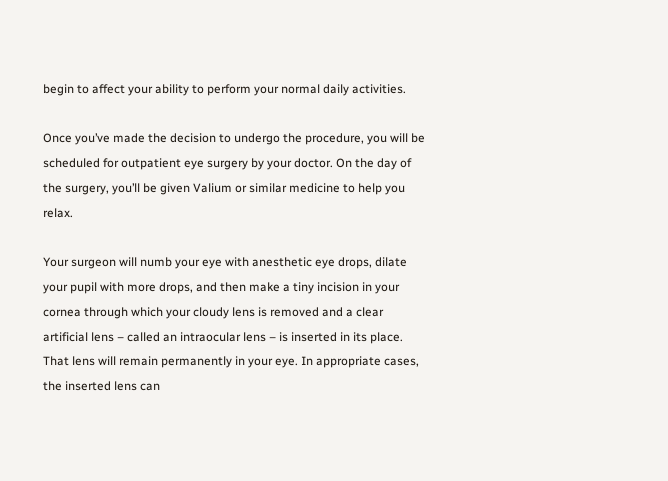begin to affect your ability to perform your normal daily activities.

Once you’ve made the decision to undergo the procedure, you will be scheduled for outpatient eye surgery by your doctor. On the day of the surgery, you’ll be given Valium or similar medicine to help you relax.

Your surgeon will numb your eye with anesthetic eye drops, dilate your pupil with more drops, and then make a tiny incision in your cornea through which your cloudy lens is removed and a clear artificial lens – called an intraocular lens – is inserted in its place. That lens will remain permanently in your eye. In appropriate cases, the inserted lens can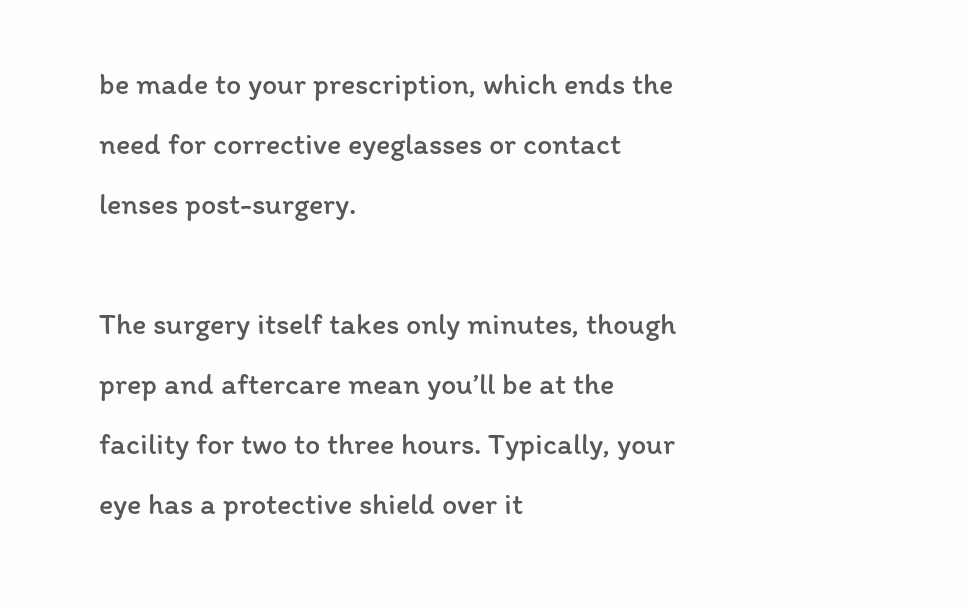be made to your prescription, which ends the need for corrective eyeglasses or contact lenses post-surgery.

The surgery itself takes only minutes, though prep and aftercare mean you’ll be at the facility for two to three hours. Typically, your eye has a protective shield over it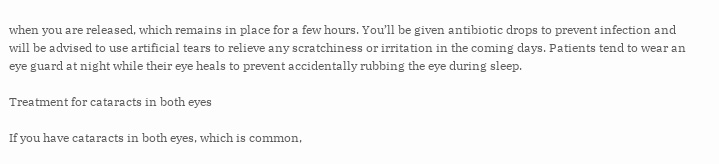when you are released, which remains in place for a few hours. You’ll be given antibiotic drops to prevent infection and will be advised to use artificial tears to relieve any scratchiness or irritation in the coming days. Patients tend to wear an eye guard at night while their eye heals to prevent accidentally rubbing the eye during sleep.

Treatment for cataracts in both eyes

If you have cataracts in both eyes, which is common,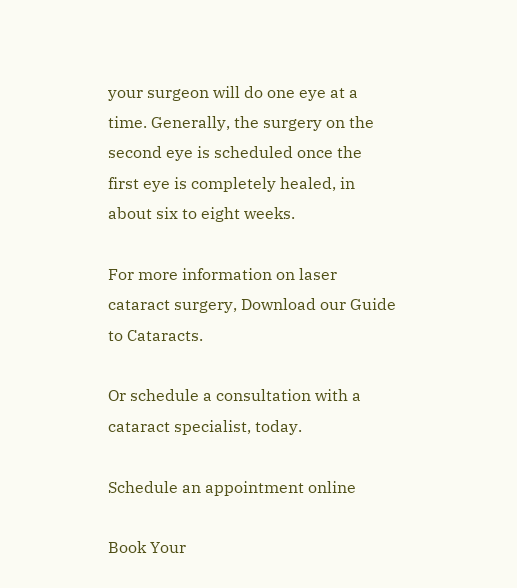your surgeon will do one eye at a time. Generally, the surgery on the second eye is scheduled once the first eye is completely healed, in about six to eight weeks.

For more information on laser cataract surgery, Download our Guide to Cataracts.

Or schedule a consultation with a cataract specialist, today.

Schedule an appointment online

Book Your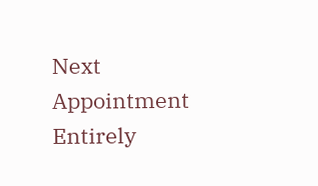Next Appointment Entirely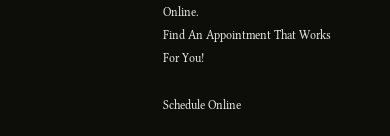Online.
Find An Appointment That Works For You!

Schedule Online